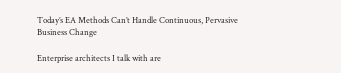Today’s EA Methods Can’t Handle Continuous, Pervasive Business Change

Enterprise architects I talk with are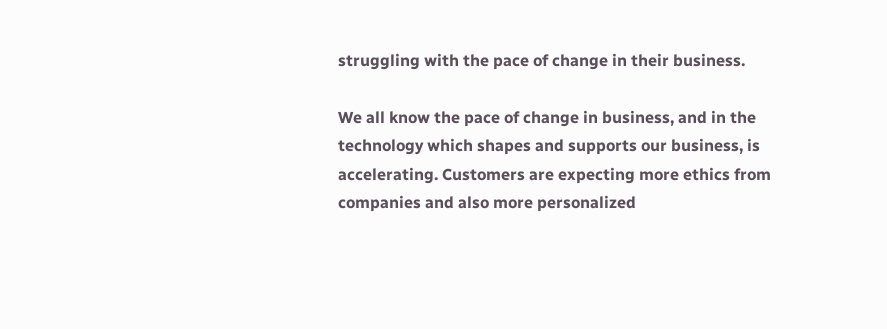struggling with the pace of change in their business.

We all know the pace of change in business, and in the technology which shapes and supports our business, is accelerating. Customers are expecting more ethics from companies and also more personalized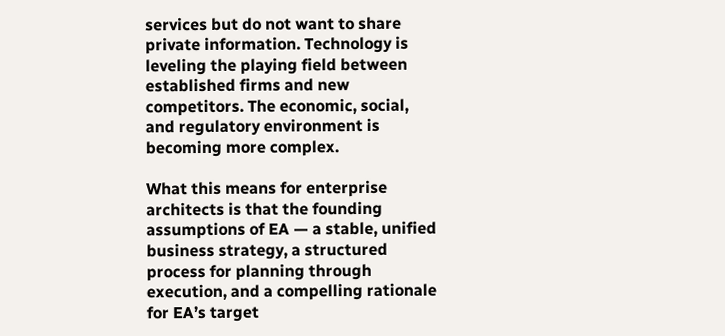services but do not want to share private information. Technology is leveling the playing field between established firms and new competitors. The economic, social, and regulatory environment is becoming more complex.

What this means for enterprise architects is that the founding assumptions of EA — a stable, unified business strategy, a structured process for planning through execution, and a compelling rationale for EA’s target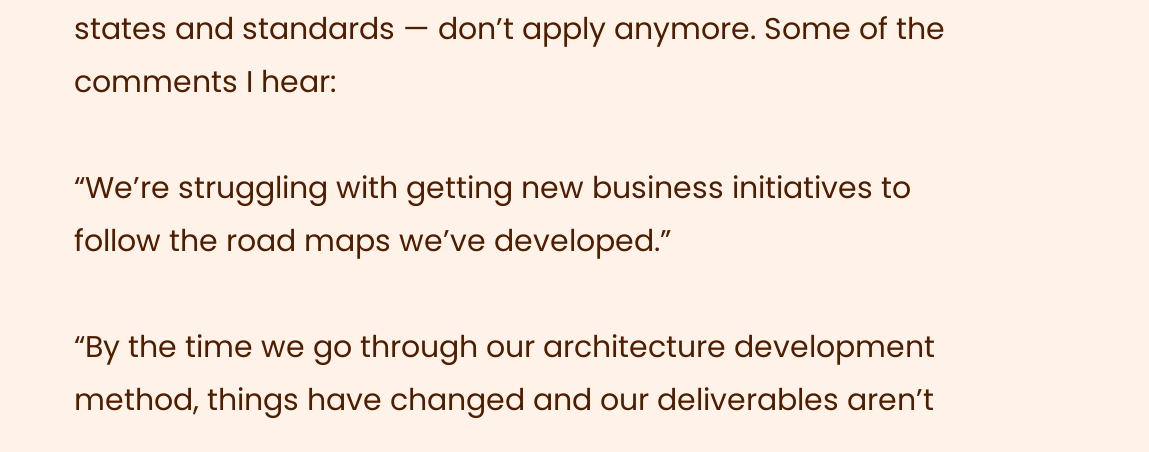states and standards — don’t apply anymore. Some of the comments I hear:

“We’re struggling with getting new business initiatives to follow the road maps we’ve developed.”

“By the time we go through our architecture development method, things have changed and our deliverables aren’t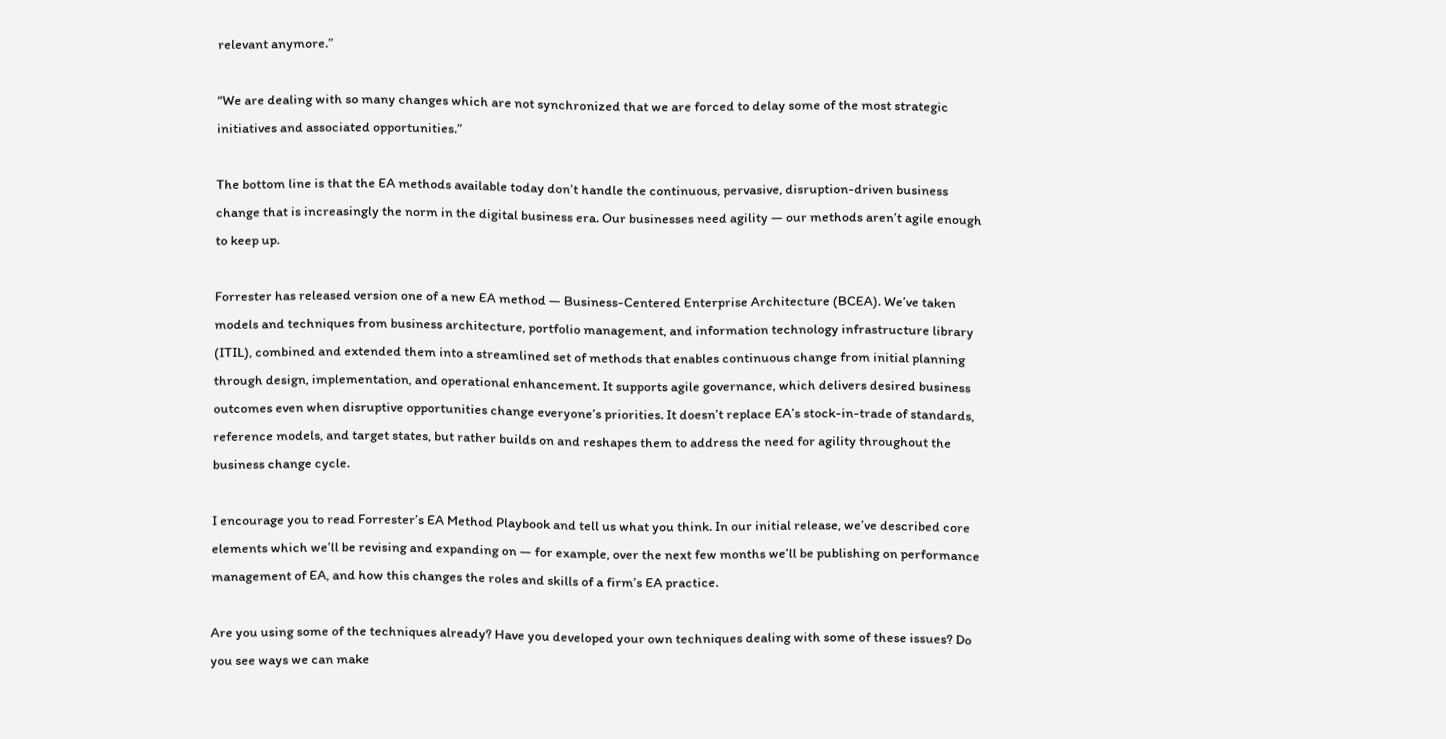relevant anymore.”

“We are dealing with so many changes which are not synchronized that we are forced to delay some of the most strategic initiatives and associated opportunities.”

The bottom line is that the EA methods available today don’t handle the continuous, pervasive, disruption-driven business change that is increasingly the norm in the digital business era. Our businesses need agility — our methods aren’t agile enough to keep up.

Forrester has released version one of a new EA method — Business-Centered Enterprise Architecture (BCEA). We’ve taken models and techniques from business architecture, portfolio management, and information technology infrastructure library (ITIL), combined and extended them into a streamlined set of methods that enables continuous change from initial planning through design, implementation, and operational enhancement. It supports agile governance, which delivers desired business outcomes even when disruptive opportunities change everyone’s priorities. It doesn’t replace EA’s stock-in-trade of standards, reference models, and target states, but rather builds on and reshapes them to address the need for agility throughout the business change cycle.

I encourage you to read Forrester’s EA Method Playbook and tell us what you think. In our initial release, we’ve described core elements which we’ll be revising and expanding on — for example, over the next few months we’ll be publishing on performance management of EA, and how this changes the roles and skills of a firm’s EA practice.

Are you using some of the techniques already? Have you developed your own techniques dealing with some of these issues? Do you see ways we can make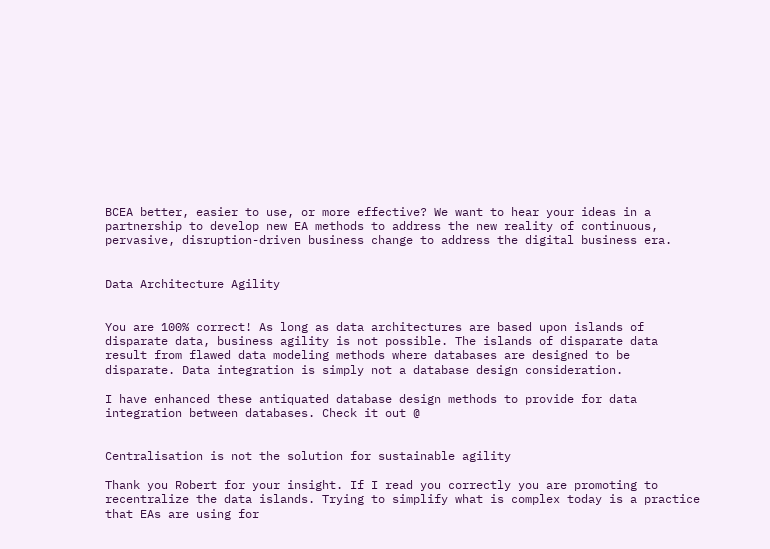BCEA better, easier to use, or more effective? We want to hear your ideas in a partnership to develop new EA methods to address the new reality of continuous, pervasive, disruption-driven business change to address the digital business era.


Data Architecture Agility


You are 100% correct! As long as data architectures are based upon islands of disparate data, business agility is not possible. The islands of disparate data result from flawed data modeling methods where databases are designed to be disparate. Data integration is simply not a database design consideration.

I have enhanced these antiquated database design methods to provide for data integration between databases. Check it out @


Centralisation is not the solution for sustainable agility

Thank you Robert for your insight. If I read you correctly you are promoting to recentralize the data islands. Trying to simplify what is complex today is a practice that EAs are using for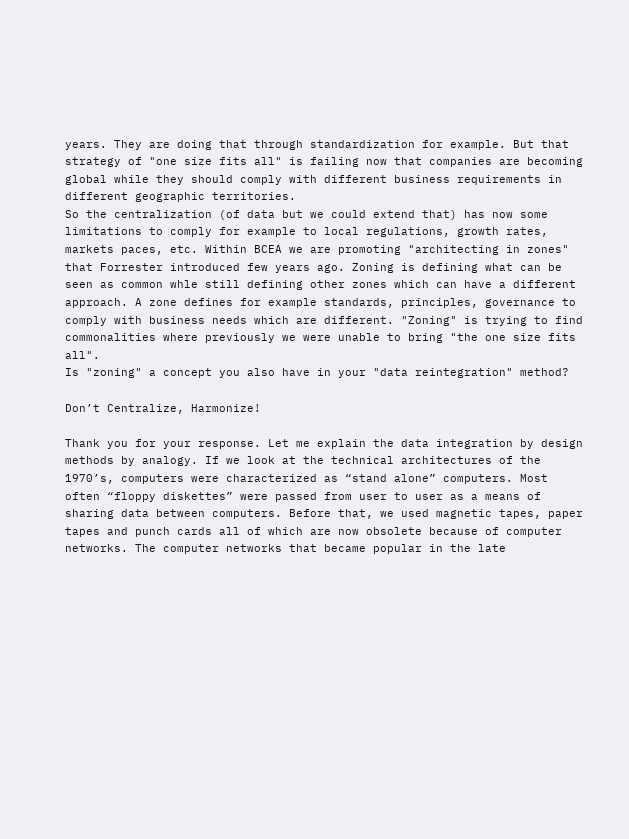years. They are doing that through standardization for example. But that strategy of "one size fits all" is failing now that companies are becoming global while they should comply with different business requirements in different geographic territories.
So the centralization (of data but we could extend that) has now some limitations to comply for example to local regulations, growth rates, markets paces, etc. Within BCEA we are promoting "architecting in zones" that Forrester introduced few years ago. Zoning is defining what can be seen as common whle still defining other zones which can have a different approach. A zone defines for example standards, principles, governance to comply with business needs which are different. "Zoning" is trying to find commonalities where previously we were unable to bring "the one size fits all".
Is "zoning" a concept you also have in your "data reintegration" method?

Don’t Centralize, Harmonize!

Thank you for your response. Let me explain the data integration by design methods by analogy. If we look at the technical architectures of the 1970’s, computers were characterized as “stand alone” computers. Most often “floppy diskettes” were passed from user to user as a means of sharing data between computers. Before that, we used magnetic tapes, paper tapes and punch cards all of which are now obsolete because of computer networks. The computer networks that became popular in the late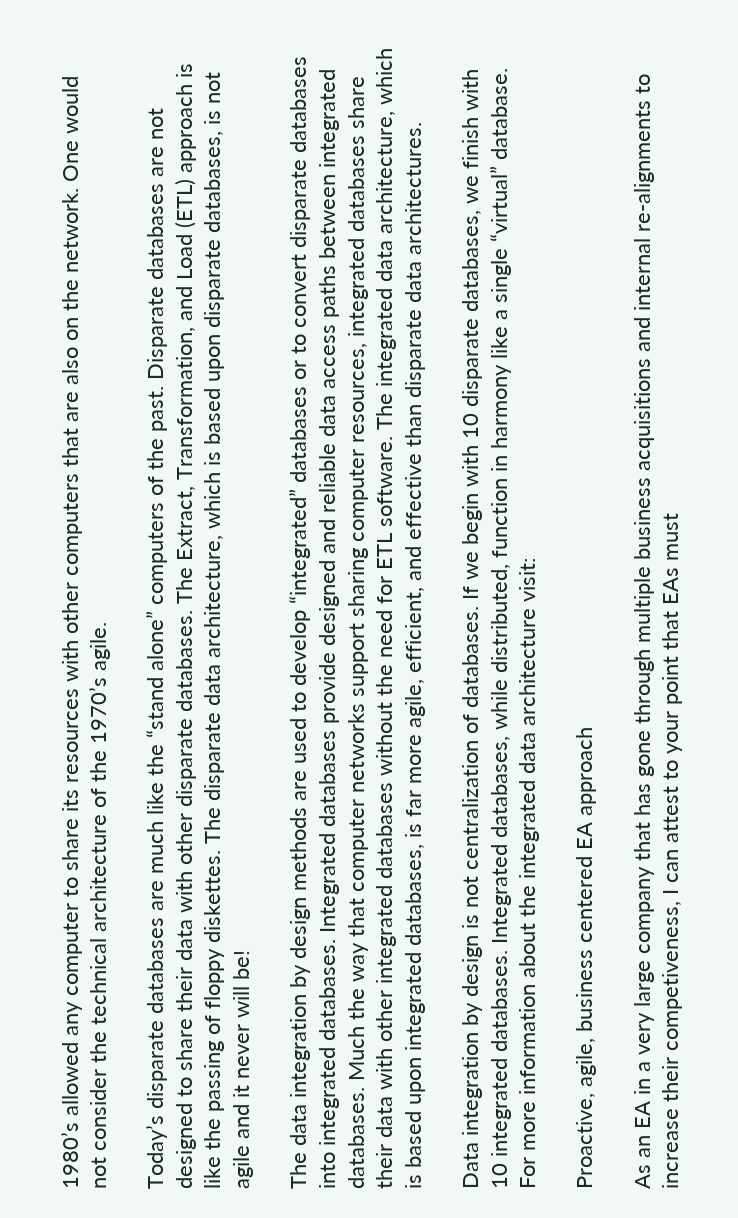1980’s allowed any computer to share its resources with other computers that are also on the network. One would not consider the technical architecture of the 1970’s agile.

Today’s disparate databases are much like the “stand alone” computers of the past. Disparate databases are not designed to share their data with other disparate databases. The Extract, Transformation, and Load (ETL) approach is like the passing of floppy diskettes. The disparate data architecture, which is based upon disparate databases, is not agile and it never will be!

The data integration by design methods are used to develop “integrated” databases or to convert disparate databases into integrated databases. Integrated databases provide designed and reliable data access paths between integrated databases. Much the way that computer networks support sharing computer resources, integrated databases share their data with other integrated databases without the need for ETL software. The integrated data architecture, which is based upon integrated databases, is far more agile, efficient, and effective than disparate data architectures.

Data integration by design is not centralization of databases. If we begin with 10 disparate databases, we finish with 10 integrated databases. Integrated databases, while distributed, function in harmony like a single “virtual” database. For more information about the integrated data architecture visit:

Proactive, agile, business centered EA approach

As an EA in a very large company that has gone through multiple business acquisitions and internal re-alignments to increase their competiveness, I can attest to your point that EAs must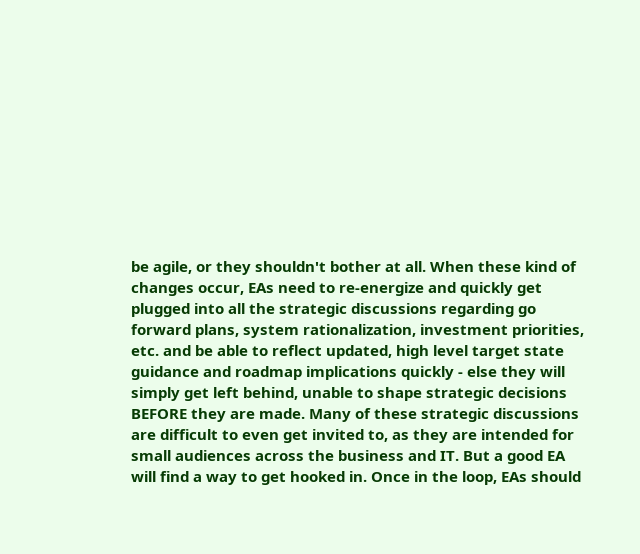be agile, or they shouldn't bother at all. When these kind of changes occur, EAs need to re-energize and quickly get plugged into all the strategic discussions regarding go forward plans, system rationalization, investment priorities, etc. and be able to reflect updated, high level target state guidance and roadmap implications quickly - else they will simply get left behind, unable to shape strategic decisions BEFORE they are made. Many of these strategic discussions are difficult to even get invited to, as they are intended for small audiences across the business and IT. But a good EA will find a way to get hooked in. Once in the loop, EAs should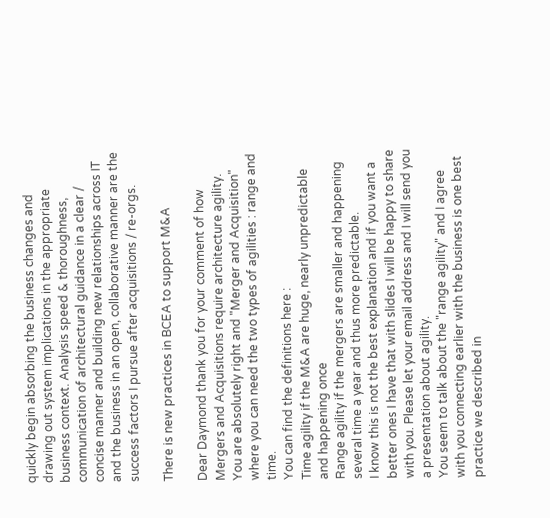quickly begin absorbing the business changes and drawing out system implications in the appropriate business context. Analysis speed & thoroughness, communication of architectural guidance in a clear / concise manner and building new relationships across IT and the business in an open, collaborative manner are the success factors I pursue after acquisitions / re-orgs.

There is new practices in BCEA to support M&A

Dear Daymond thank you for your comment of how Mergers and Acquisitions require architecture agility.
You are absolutely right and "Merger and Acquisition" where you can need the two types of agilities : range and time.
You can find the definitions here :
Time agility if the M&A are huge, nearly unpredictable and happening once
Range agility if the mergers are smaller and happening several time a year and thus more predictable.
I know this is not the best explanation and if you want a better ones I have that with slides I will be happy to share with you. Please let your email address and I will send you a presentation about agility.
You seem to talk about the "range agility" and I agree with you connecting earlier with the business is one best practice we described in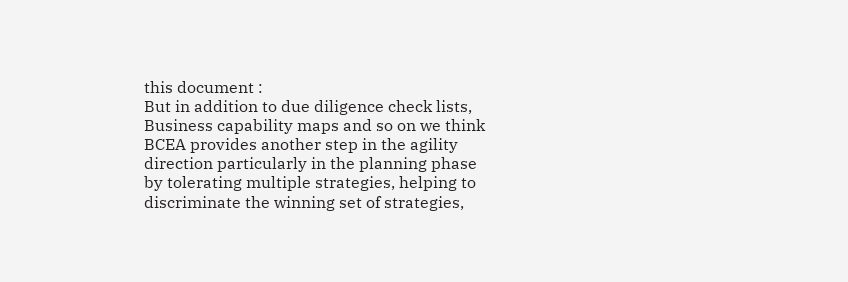this document :
But in addition to due diligence check lists, Business capability maps and so on we think BCEA provides another step in the agility direction particularly in the planning phase by tolerating multiple strategies, helping to discriminate the winning set of strategies,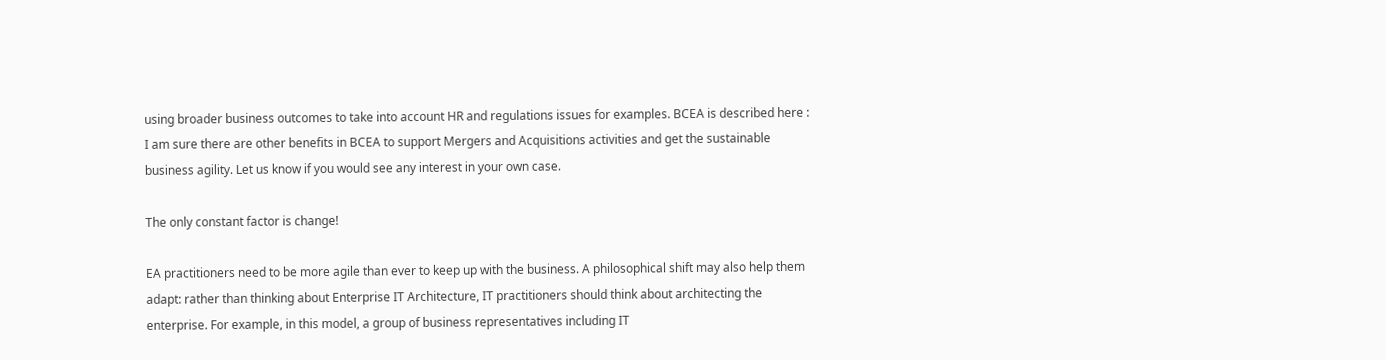using broader business outcomes to take into account HR and regulations issues for examples. BCEA is described here :
I am sure there are other benefits in BCEA to support Mergers and Acquisitions activities and get the sustainable business agility. Let us know if you would see any interest in your own case.

The only constant factor is change!

EA practitioners need to be more agile than ever to keep up with the business. A philosophical shift may also help them adapt: rather than thinking about Enterprise IT Architecture, IT practitioners should think about architecting the enterprise. For example, in this model, a group of business representatives including IT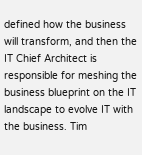defined how the business will transform, and then the IT Chief Architect is responsible for meshing the business blueprint on the IT landscape to evolve IT with the business. Tim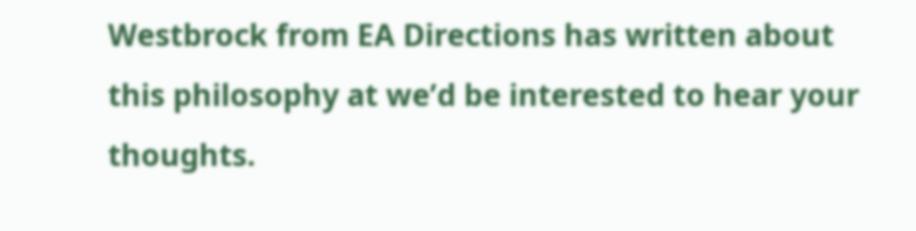Westbrock from EA Directions has written about this philosophy at we’d be interested to hear your thoughts.